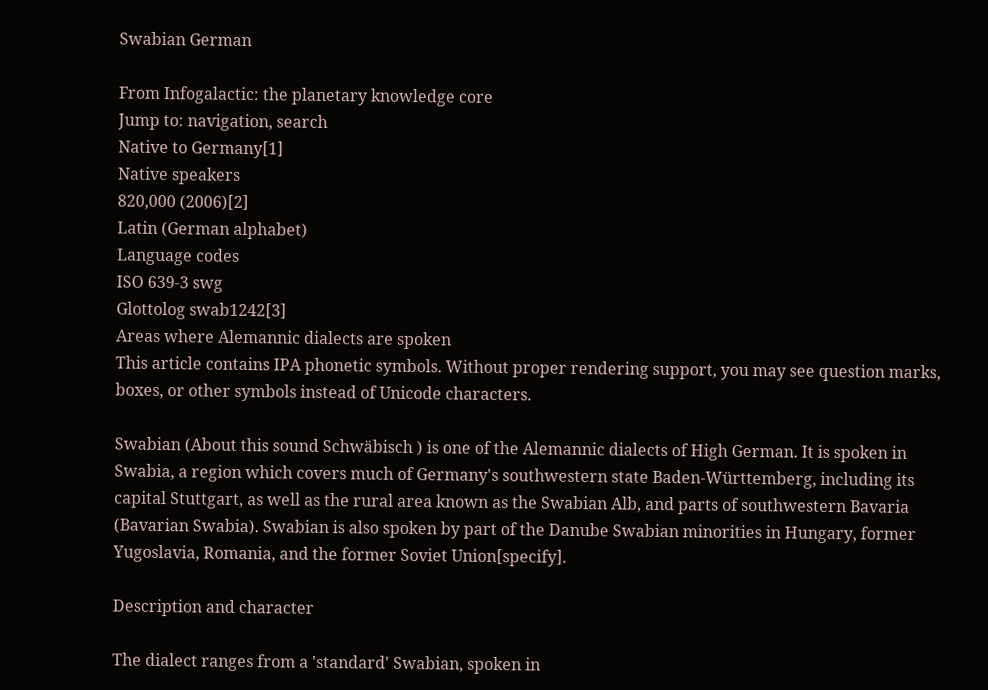Swabian German

From Infogalactic: the planetary knowledge core
Jump to: navigation, search
Native to Germany[1]
Native speakers
820,000 (2006)[2]
Latin (German alphabet)
Language codes
ISO 639-3 swg
Glottolog swab1242[3]
Areas where Alemannic dialects are spoken
This article contains IPA phonetic symbols. Without proper rendering support, you may see question marks, boxes, or other symbols instead of Unicode characters.

Swabian (About this sound Schwäbisch ) is one of the Alemannic dialects of High German. It is spoken in Swabia, a region which covers much of Germany's southwestern state Baden-Württemberg, including its capital Stuttgart, as well as the rural area known as the Swabian Alb, and parts of southwestern Bavaria (Bavarian Swabia). Swabian is also spoken by part of the Danube Swabian minorities in Hungary, former Yugoslavia, Romania, and the former Soviet Union[specify].

Description and character

The dialect ranges from a 'standard' Swabian, spoken in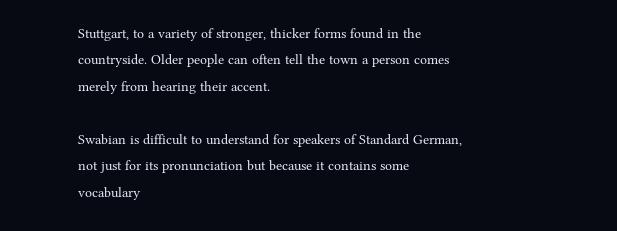Stuttgart, to a variety of stronger, thicker forms found in the countryside. Older people can often tell the town a person comes merely from hearing their accent.

Swabian is difficult to understand for speakers of Standard German, not just for its pronunciation but because it contains some vocabulary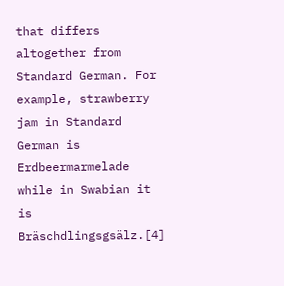that differs altogether from Standard German. For example, strawberry jam in Standard German is Erdbeermarmelade while in Swabian it is Bräschdlingsgsälz.[4]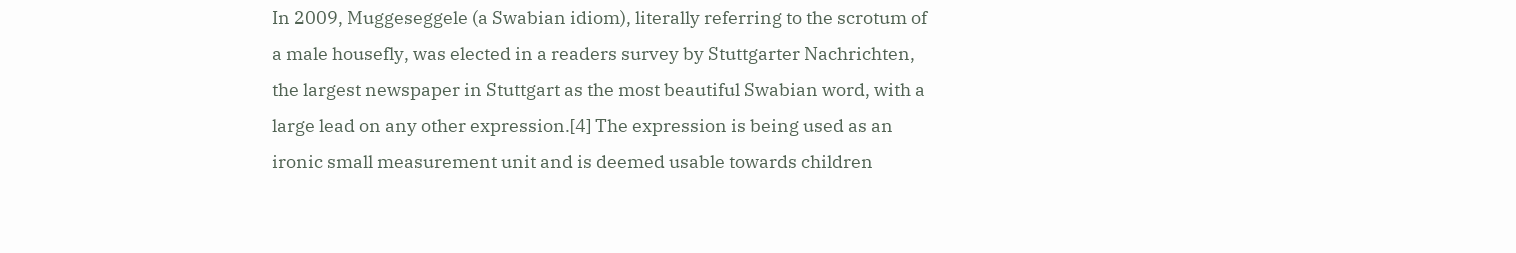In 2009, Muggeseggele (a Swabian idiom), literally referring to the scrotum of a male housefly, was elected in a readers survey by Stuttgarter Nachrichten, the largest newspaper in Stuttgart as the most beautiful Swabian word, with a large lead on any other expression.[4] The expression is being used as an ironic small measurement unit and is deemed usable towards children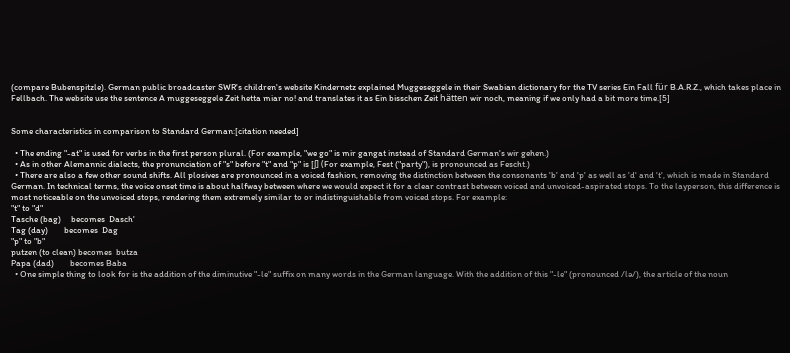(compare Bubenspitzle). German public broadcaster SWR's children's website Kindernetz explained Muggeseggele in their Swabian dictionary for the TV series Ein Fall für B.A.R.Z., which takes place in Fellbach. The website use the sentence A muggeseggele Zeit hetta miar no! and translates it as Ein bisschen Zeit hätten wir noch, meaning if we only had a bit more time.[5]


Some characteristics in comparison to Standard German:[citation needed]

  • The ending "-at" is used for verbs in the first person plural. (For example, "we go" is mir gangat instead of Standard German's wir gehen.)
  • As in other Alemannic dialects, the pronunciation of "s" before "t" and "p" is [ʃ] (For example, Fest ("party"), is pronounced as Fescht.)
  • There are also a few other sound shifts. All plosives are pronounced in a voiced fashion, removing the distinction between the consonants 'b' and 'p' as well as 'd' and 't', which is made in Standard German. In technical terms, the voice onset time is about halfway between where we would expect it for a clear contrast between voiced and unvoiced-aspirated stops. To the layperson, this difference is most noticeable on the unvoiced stops, rendering them extremely similar to or indistinguishable from voiced stops. For example:
"t" to "d"
Tasche (bag)     becomes  Dasch'
Tag (day)        becomes  Dag
"p" to "b"
putzen (to clean) becomes  butza
Papa (dad)        becomes Baba
  • One simple thing to look for is the addition of the diminutive "-le" suffix on many words in the German language. With the addition of this "-le" (pronounced /lə/), the article of the noun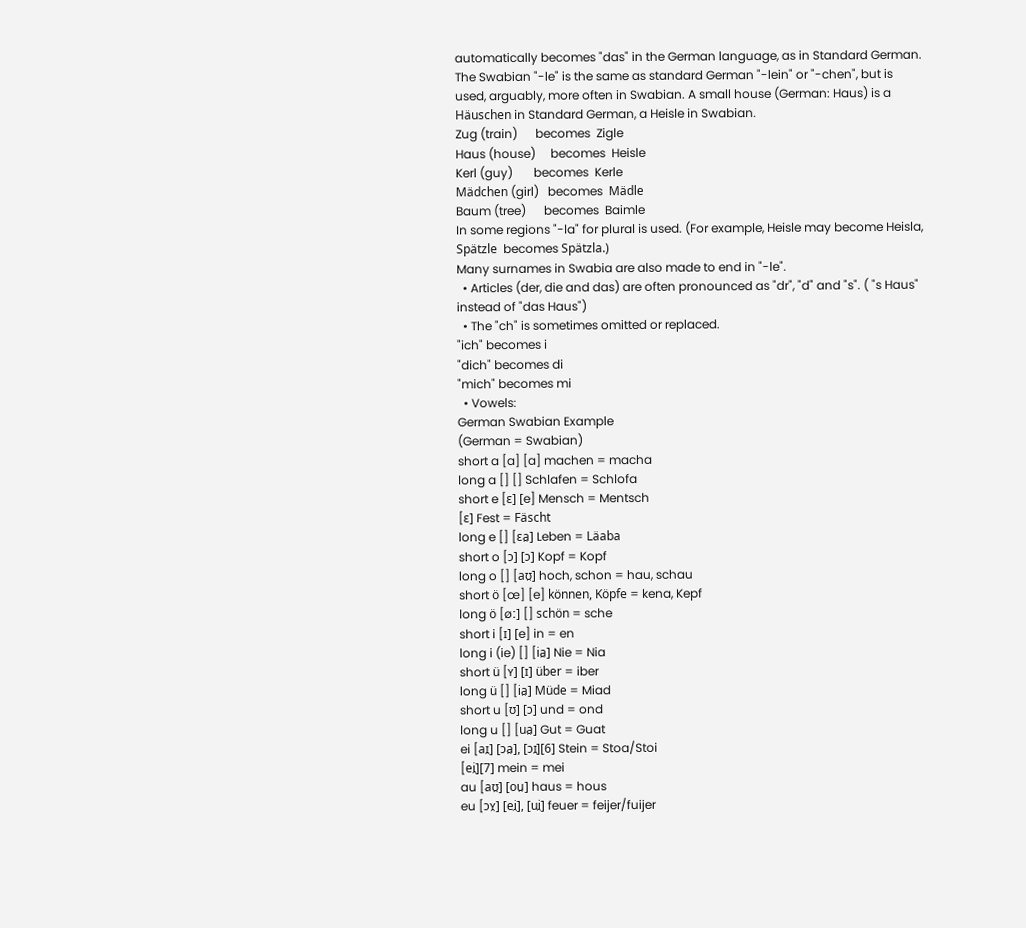automatically becomes "das" in the German language, as in Standard German. The Swabian "-le" is the same as standard German "-lein" or "-chen", but is used, arguably, more often in Swabian. A small house (German: Haus) is a Häuschen in Standard German, a Heisle in Swabian.
Zug (train)      becomes  Zigle
Haus (house)     becomes  Heisle
Kerl (guy)       becomes  Kerle
Mädchen (girl)   becomes  Mädle
Baum (tree)      becomes  Baimle
In some regions "-la" for plural is used. (For example, Heisle may become Heisla, Spätzle  becomes Spätzla.)
Many surnames in Swabia are also made to end in "-le".
  • Articles (der, die and das) are often pronounced as "dr", "d" and "s". ( "s Haus" instead of "das Haus")
  • The "ch" is sometimes omitted or replaced.
"ich" becomes i
"dich" becomes di
"mich" becomes mi
  • Vowels:
German Swabian Example
(German = Swabian)
short a [a] [a] machen = macha
long a [] [] Schlafen = Schlofa
short e [ɛ] [e] Mensch = Mentsch
[ɛ] Fest = Fäscht
long e [] [ɛa̯] Leben = Läaba
short o [ɔ] [ɔ] Kopf = Kopf
long o [] [aʊ̯] hoch, schon = hau, schau
short ö [œ] [e] können, Köpfe = kena, Kepf
long ö [øː] [] schön = sche
short i [ɪ] [e] in = en
long i (ie) [] [ia̯] Nie = Nia
short ü [ʏ] [ɪ] über = iber
long ü [] [ia̯] Müde = Miad
short u [ʊ] [ɔ] und = ond
long u [] [ua̯] Gut = Guat
ei [aɪ̯] [ɔa̯], [ɔɪ̯][6] Stein = Stoa/Stoi
[ei̯][7] mein = mei
au [aʊ̯] [ou̯] haus = hous
eu [ɔʏ̯] [ei̯], [ui̯] feuer = feijer/fuijer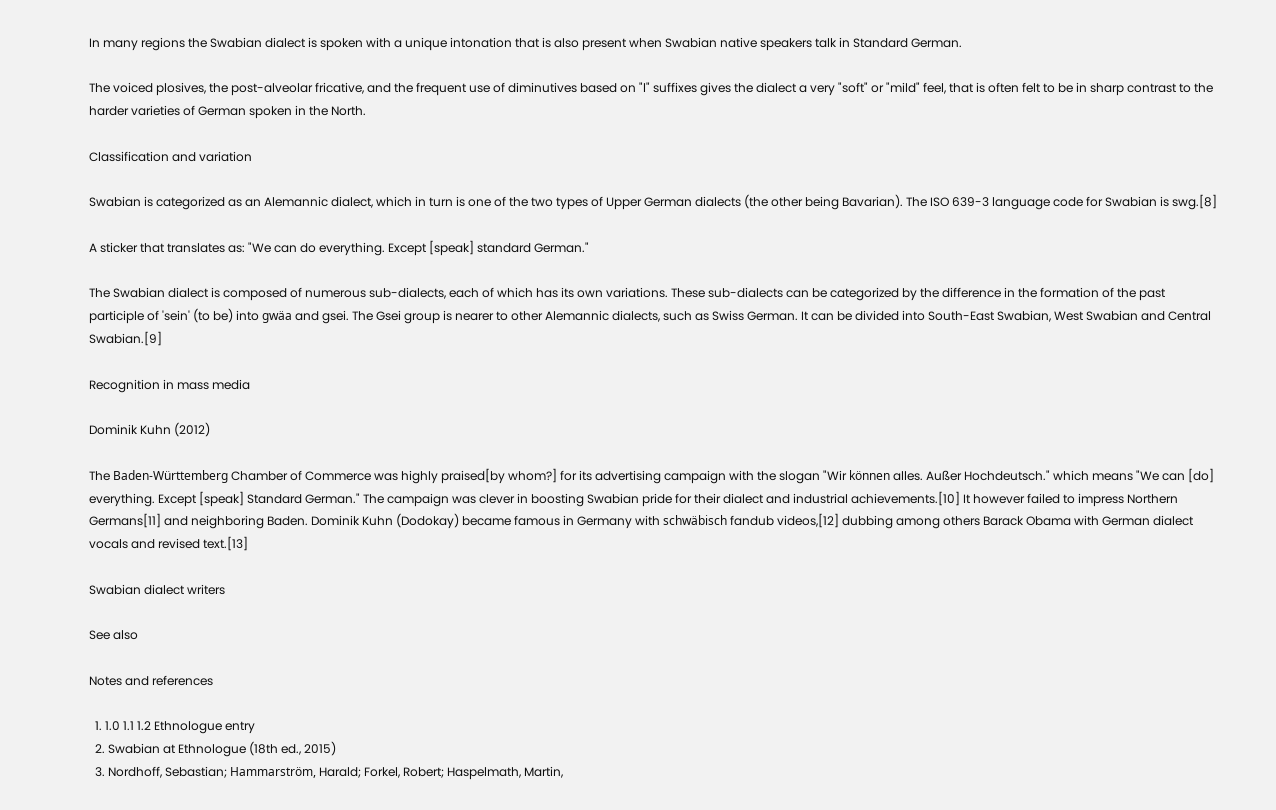In many regions the Swabian dialect is spoken with a unique intonation that is also present when Swabian native speakers talk in Standard German.

The voiced plosives, the post-alveolar fricative, and the frequent use of diminutives based on "l" suffixes gives the dialect a very "soft" or "mild" feel, that is often felt to be in sharp contrast to the harder varieties of German spoken in the North.

Classification and variation

Swabian is categorized as an Alemannic dialect, which in turn is one of the two types of Upper German dialects (the other being Bavarian). The ISO 639-3 language code for Swabian is swg.[8]

A sticker that translates as: "We can do everything. Except [speak] standard German."

The Swabian dialect is composed of numerous sub-dialects, each of which has its own variations. These sub-dialects can be categorized by the difference in the formation of the past participle of 'sein' (to be) into gwäa and gsei. The Gsei group is nearer to other Alemannic dialects, such as Swiss German. It can be divided into South-East Swabian, West Swabian and Central Swabian.[9]

Recognition in mass media

Dominik Kuhn (2012)

The Baden-Württemberg Chamber of Commerce was highly praised[by whom?] for its advertising campaign with the slogan "Wir können alles. Außer Hochdeutsch." which means "We can [do] everything. Except [speak] Standard German." The campaign was clever in boosting Swabian pride for their dialect and industrial achievements.[10] It however failed to impress Northern Germans[11] and neighboring Baden. Dominik Kuhn (Dodokay) became famous in Germany with schwäbisch fandub videos,[12] dubbing among others Barack Obama with German dialect vocals and revised text.[13]

Swabian dialect writers

See also

Notes and references

  1. 1.0 1.1 1.2 Ethnologue entry
  2. Swabian at Ethnologue (18th ed., 2015)
  3. Nordhoff, Sebastian; Hammarström, Harald; Forkel, Robert; Haspelmath, Martin,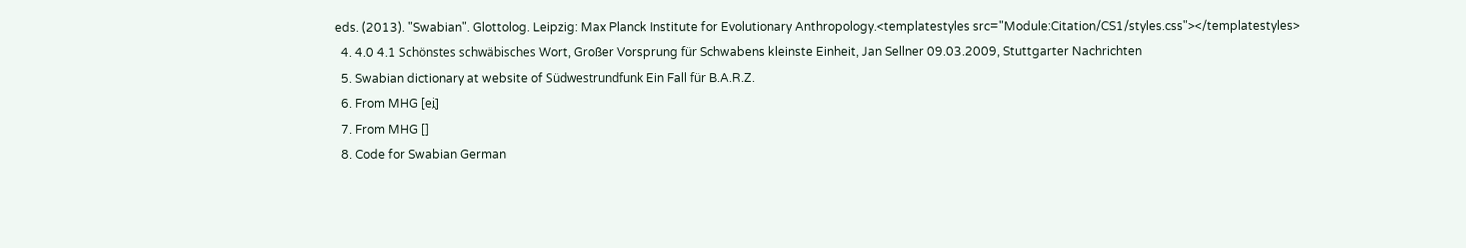eds. (2013). "Swabian". Glottolog. Leipzig: Max Planck Institute for Evolutionary Anthropology.<templatestyles src="Module:Citation/CS1/styles.css"></templatestyles>
  4. 4.0 4.1 Schönstes schwäbisches Wort, Großer Vorsprung für Schwabens kleinste Einheit, Jan Sellner 09.03.2009, Stuttgarter Nachrichten
  5. Swabian dictionary at website of Südwestrundfunk Ein Fall für B.A.R.Z.
  6. From MHG [ei̯]
  7. From MHG []
  8. Code for Swabian German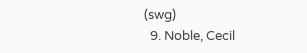(swg)
  9. Noble, Cecil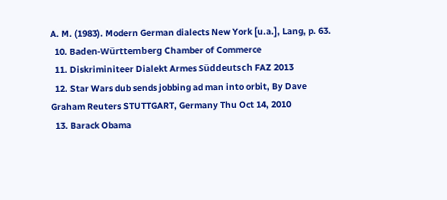A. M. (1983). Modern German dialects New York [u.a.], Lang, p. 63.
  10. Baden-Württemberg Chamber of Commerce
  11. Diskriminiteer Dialekt Armes Süddeutsch FAZ 2013
  12. Star Wars dub sends jobbing ad man into orbit, By Dave Graham Reuters STUTTGART, Germany Thu Oct 14, 2010
  13. Barack Obama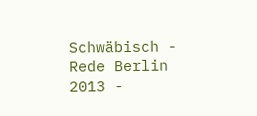Schwäbisch - Rede Berlin 2013 -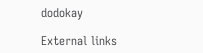dodokay

External links